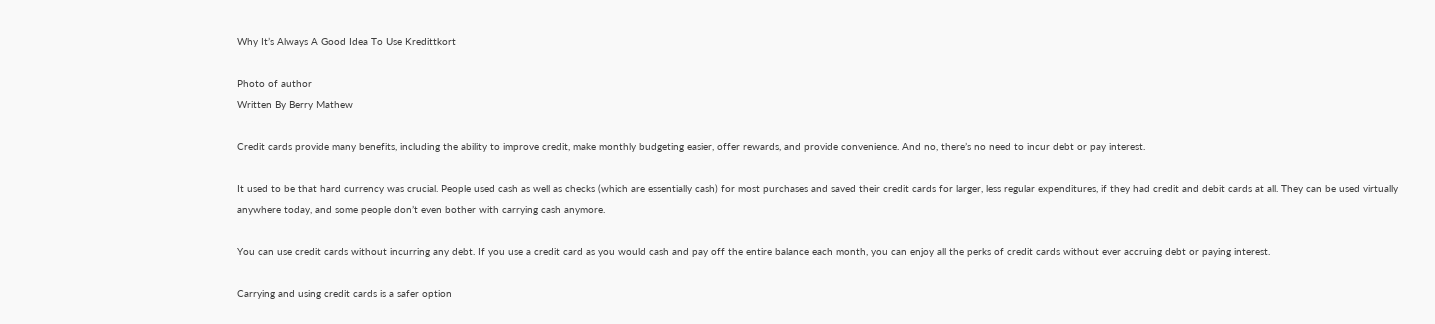Why It’s Always A Good Idea To Use Kredittkort

Photo of author
Written By Berry Mathew

Credit cards provide many benefits, including the ability to improve credit, make monthly budgeting easier, offer rewards, and provide convenience. And no, there’s no need to incur debt or pay interest.

It used to be that hard currency was crucial. People used cash as well as checks (which are essentially cash) for most purchases and saved their credit cards for larger, less regular expenditures, if they had credit and debit cards at all. They can be used virtually anywhere today, and some people don’t even bother with carrying cash anymore.

You can use credit cards without incurring any debt. If you use a credit card as you would cash and pay off the entire balance each month, you can enjoy all the perks of credit cards without ever accruing debt or paying interest.

Carrying and using credit cards is a safer option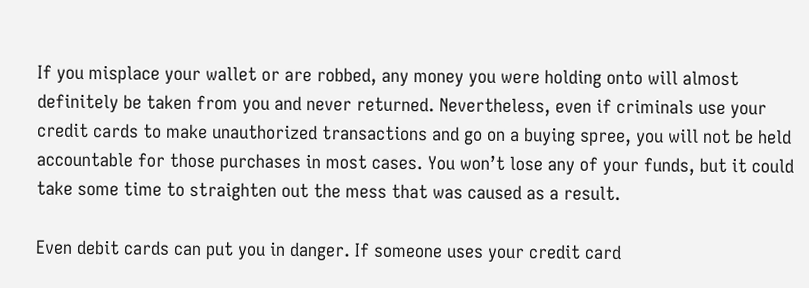If you misplace your wallet or are robbed, any money you were holding onto will almost definitely be taken from you and never returned. Nevertheless, even if criminals use your credit cards to make unauthorized transactions and go on a buying spree, you will not be held accountable for those purchases in most cases. You won’t lose any of your funds, but it could take some time to straighten out the mess that was caused as a result.

Even debit cards can put you in danger. If someone uses your credit card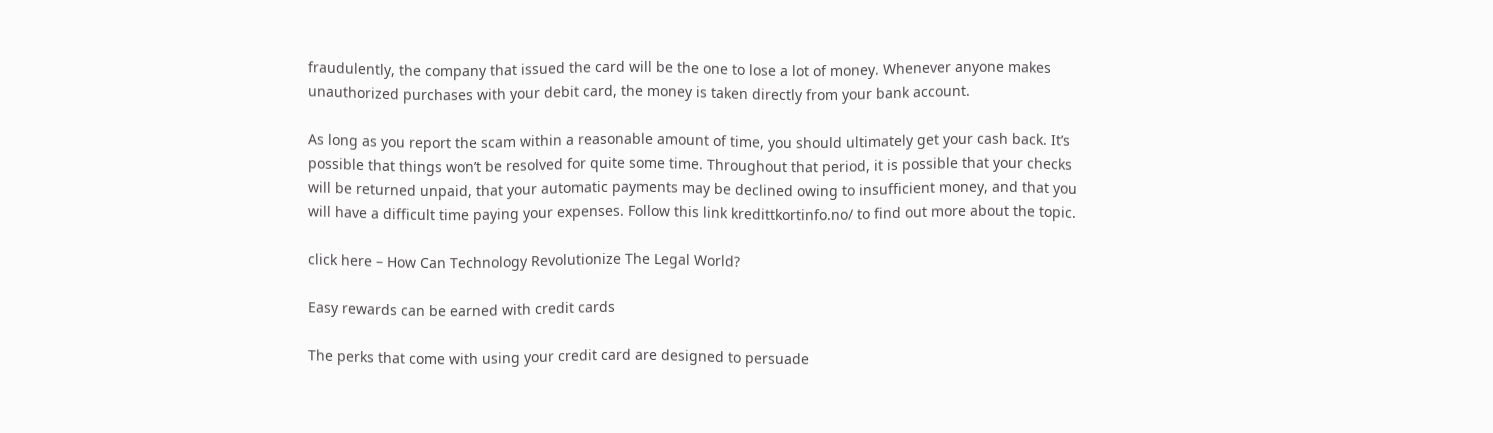fraudulently, the company that issued the card will be the one to lose a lot of money. Whenever anyone makes unauthorized purchases with your debit card, the money is taken directly from your bank account.

As long as you report the scam within a reasonable amount of time, you should ultimately get your cash back. It’s possible that things won’t be resolved for quite some time. Throughout that period, it is possible that your checks will be returned unpaid, that your automatic payments may be declined owing to insufficient money, and that you will have a difficult time paying your expenses. Follow this link kredittkortinfo.no/ to find out more about the topic.

click here – How Can Technology Revolutionize The Legal World?

Easy rewards can be earned with credit cards

The perks that come with using your credit card are designed to persuade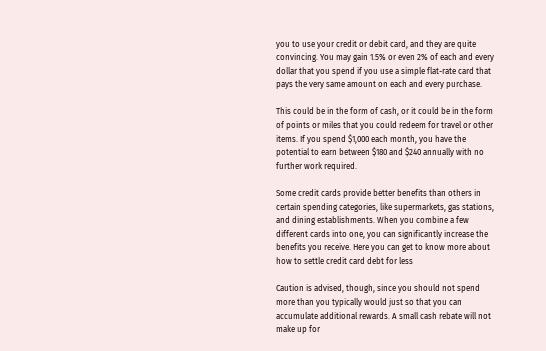you to use your credit or debit card, and they are quite convincing. You may gain 1.5% or even 2% of each and every dollar that you spend if you use a simple flat-rate card that pays the very same amount on each and every purchase.

This could be in the form of cash, or it could be in the form of points or miles that you could redeem for travel or other items. If you spend $1,000 each month, you have the potential to earn between $180 and $240 annually with no further work required.

Some credit cards provide better benefits than others in certain spending categories, like supermarkets, gas stations, and dining establishments. When you combine a few different cards into one, you can significantly increase the benefits you receive. Here you can get to know more about how to settle credit card debt for less

Caution is advised, though, since you should not spend more than you typically would just so that you can accumulate additional rewards. A small cash rebate will not make up for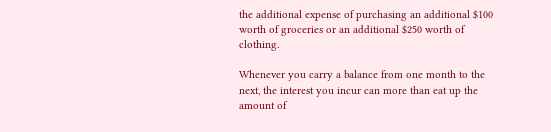the additional expense of purchasing an additional $100 worth of groceries or an additional $250 worth of clothing.

Whenever you carry a balance from one month to the next, the interest you incur can more than eat up the amount of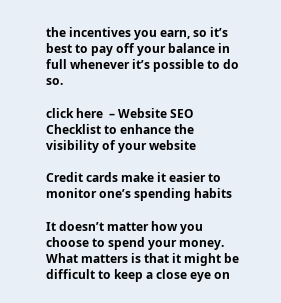the incentives you earn, so it’s best to pay off your balance in full whenever it’s possible to do so.

click here  – Website SEO Checklist to enhance the visibility of your website

Credit cards make it easier to monitor one’s spending habits

It doesn’t matter how you choose to spend your money. What matters is that it might be difficult to keep a close eye on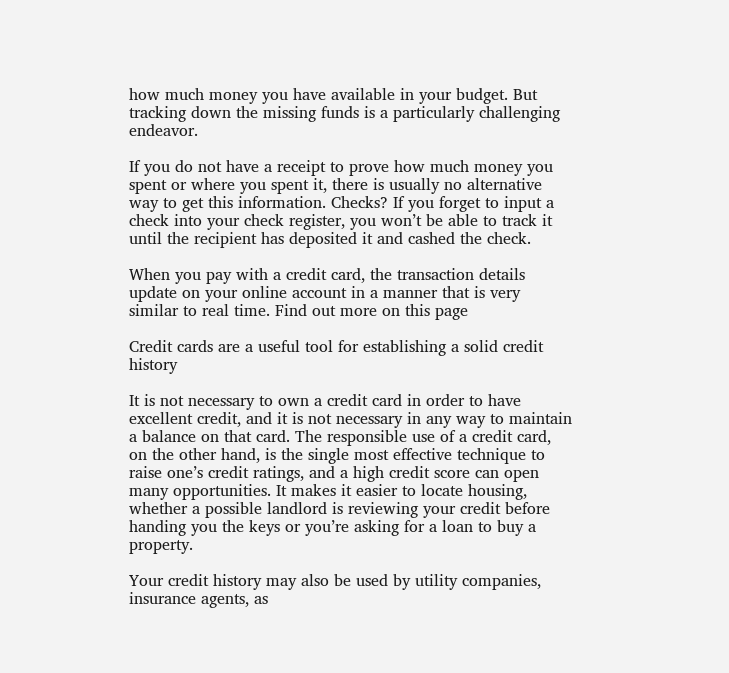how much money you have available in your budget. But tracking down the missing funds is a particularly challenging endeavor.

If you do not have a receipt to prove how much money you spent or where you spent it, there is usually no alternative way to get this information. Checks? If you forget to input a check into your check register, you won’t be able to track it until the recipient has deposited it and cashed the check.

When you pay with a credit card, the transaction details update on your online account in a manner that is very similar to real time. Find out more on this page

Credit cards are a useful tool for establishing a solid credit history

It is not necessary to own a credit card in order to have excellent credit, and it is not necessary in any way to maintain a balance on that card. The responsible use of a credit card, on the other hand, is the single most effective technique to raise one’s credit ratings, and a high credit score can open many opportunities. It makes it easier to locate housing, whether a possible landlord is reviewing your credit before handing you the keys or you’re asking for a loan to buy a property.

Your credit history may also be used by utility companies, insurance agents, as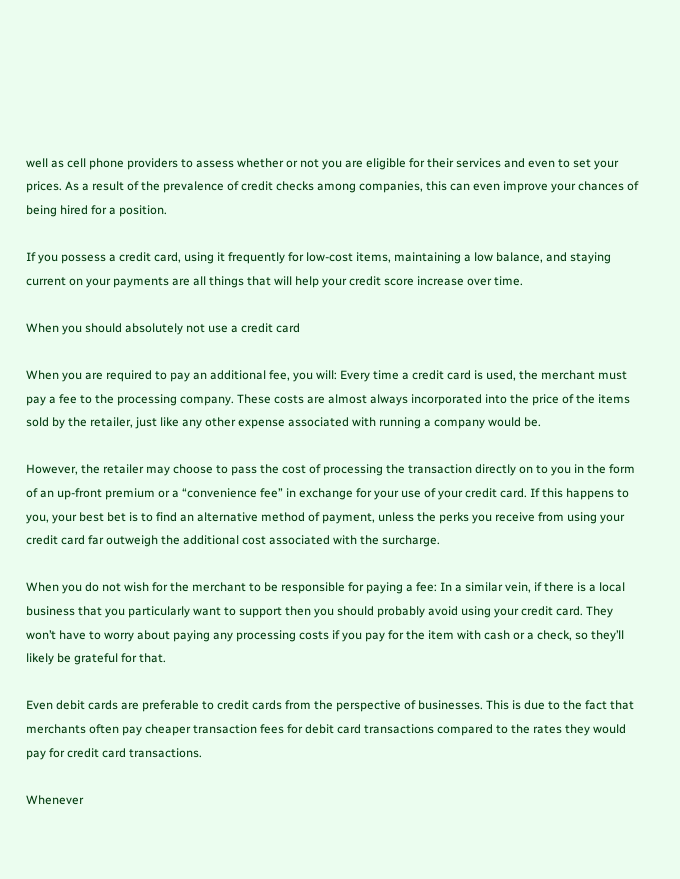well as cell phone providers to assess whether or not you are eligible for their services and even to set your prices. As a result of the prevalence of credit checks among companies, this can even improve your chances of being hired for a position.

If you possess a credit card, using it frequently for low-cost items, maintaining a low balance, and staying current on your payments are all things that will help your credit score increase over time.

When you should absolutely not use a credit card

When you are required to pay an additional fee, you will: Every time a credit card is used, the merchant must pay a fee to the processing company. These costs are almost always incorporated into the price of the items sold by the retailer, just like any other expense associated with running a company would be.

However, the retailer may choose to pass the cost of processing the transaction directly on to you in the form of an up-front premium or a “convenience fee” in exchange for your use of your credit card. If this happens to you, your best bet is to find an alternative method of payment, unless the perks you receive from using your credit card far outweigh the additional cost associated with the surcharge.

When you do not wish for the merchant to be responsible for paying a fee: In a similar vein, if there is a local business that you particularly want to support then you should probably avoid using your credit card. They won’t have to worry about paying any processing costs if you pay for the item with cash or a check, so they’ll likely be grateful for that.

Even debit cards are preferable to credit cards from the perspective of businesses. This is due to the fact that merchants often pay cheaper transaction fees for debit card transactions compared to the rates they would pay for credit card transactions.

Whenever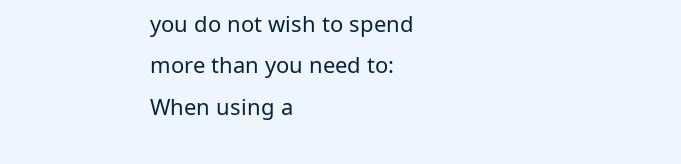you do not wish to spend more than you need to: When using a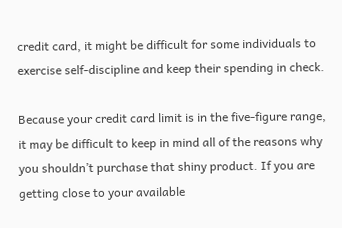credit card, it might be difficult for some individuals to exercise self-discipline and keep their spending in check.

Because your credit card limit is in the five-figure range, it may be difficult to keep in mind all of the reasons why you shouldn’t purchase that shiny product. If you are getting close to your available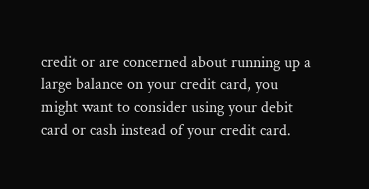credit or are concerned about running up a large balance on your credit card, you might want to consider using your debit card or cash instead of your credit card.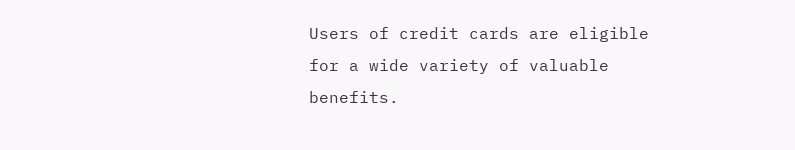Users of credit cards are eligible for a wide variety of valuable benefits.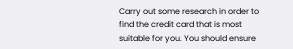Carry out some research in order to find the credit card that is most suitable for you. You should ensure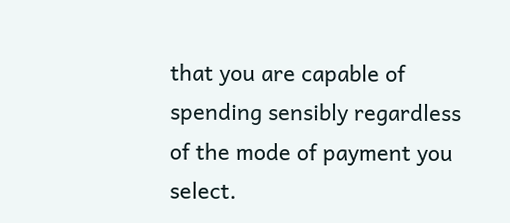that you are capable of spending sensibly regardless of the mode of payment you select.